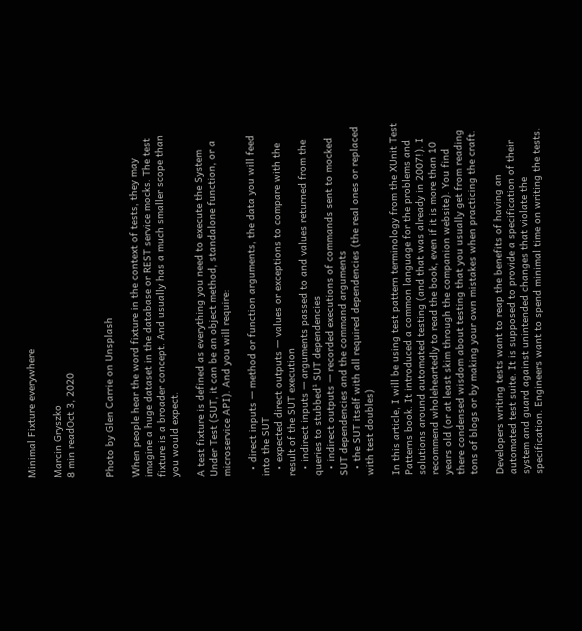Minimal Fixture everywhere

Marcin Gryszko
8 min readOct 3, 2020


Photo by Glen Carrie on Unsplash

When people hear the word fixture in the context of tests, they may imagine a huge dataset in the database or REST service mocks. The test fixture is a broader concept. And usually has a much smaller scope than you would expect.

A test fixture is defined as everything you need to execute the System Under Test (SUT, it can be an object method, standalone function, or a microservice API). And you will require:

  • direct inputs — method or function arguments, the data you will feed into the SUT
  • expected direct outputs — values or exceptions to compare with the result of the SUT execution
  • indirect inputs — arguments passed to and values returned from the queries to stubbed¹ SUT dependencies
  • indirect outputs — recorded executions of commands sent to mocked SUT dependencies and the command arguments
  • the SUT itself with all required dependencies (the real ones or replaced with test doubles)

In this article, I will be using test pattern terminology from the XUnit Test Patterns book. It introduced a common language for the problems and solutions around automated testing (and that was already in 2007!). I recommend wholeheartedly to read the book, even if it is more than 10 years old (or at least skim through the companion website). You find there condensed wisdom about testing that you usually get from reading tons of blogs or by making your own mistakes when practicing the craft.

Developers writing tests want to reap the benefits of having an automated test suite. It is supposed to provide a specification of their system and guard against unintended changes that violate the specification. Engineers want to spend minimal time on writing the tests.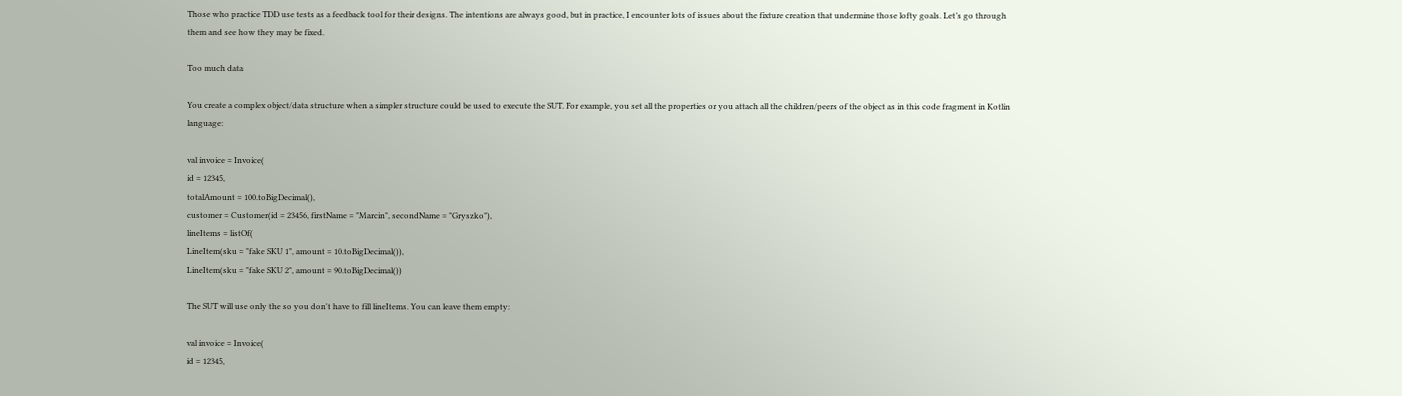Those who practice TDD use tests as a feedback tool for their designs. The intentions are always good, but in practice, I encounter lots of issues about the fixture creation that undermine those lofty goals. Let’s go through them and see how they may be fixed.

Too much data

You create a complex object/data structure when a simpler structure could be used to execute the SUT. For example, you set all the properties or you attach all the children/peers of the object as in this code fragment in Kotlin language:

val invoice = Invoice(
id = 12345,
totalAmount = 100.toBigDecimal(),
customer = Customer(id = 23456, firstName = "Marcin", secondName = "Gryszko"),
lineItems = listOf(
LineItem(sku = "fake SKU 1", amount = 10.toBigDecimal()),
LineItem(sku = "fake SKU 2", amount = 90.toBigDecimal())

The SUT will use only the so you don't have to fill lineItems. You can leave them empty:

val invoice = Invoice(
id = 12345,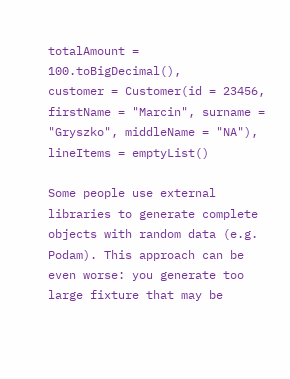totalAmount = 100.toBigDecimal(),
customer = Customer(id = 23456, firstName = "Marcin", surname = "Gryszko", middleName = "NA"),
lineItems = emptyList()

Some people use external libraries to generate complete objects with random data (e.g. Podam). This approach can be even worse: you generate too large fixture that may be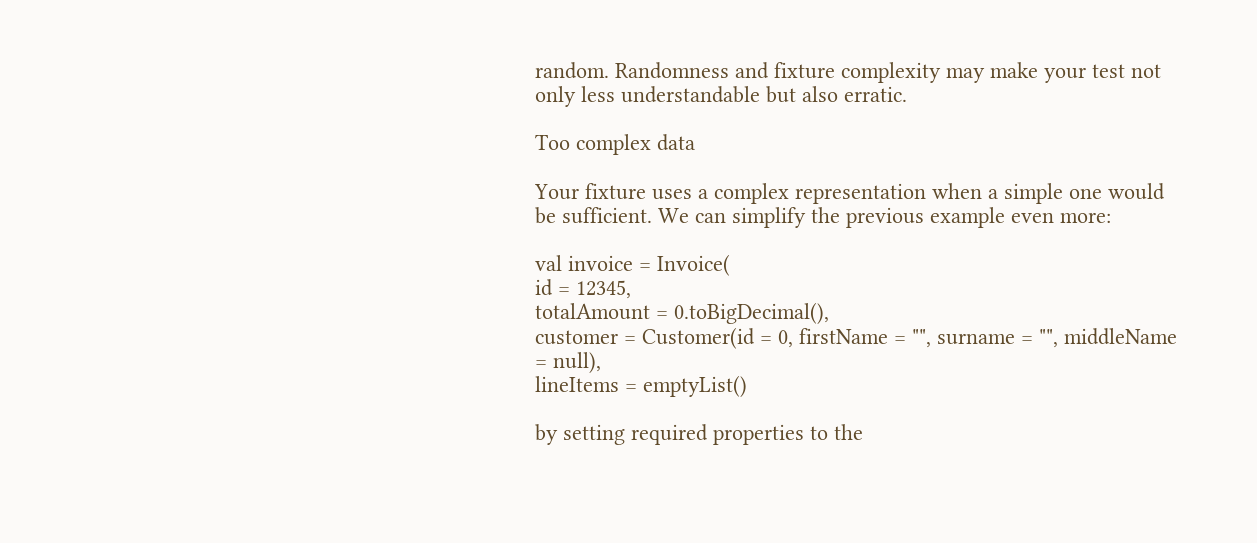random. Randomness and fixture complexity may make your test not only less understandable but also erratic.

Too complex data

Your fixture uses a complex representation when a simple one would be sufficient. We can simplify the previous example even more:

val invoice = Invoice(
id = 12345,
totalAmount = 0.toBigDecimal(),
customer = Customer(id = 0, firstName = "", surname = "", middleName = null),
lineItems = emptyList()

by setting required properties to the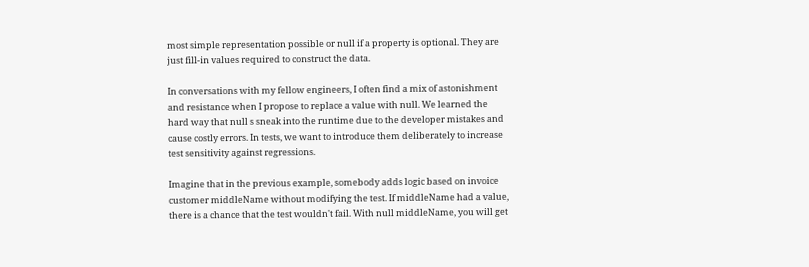most simple representation possible or null if a property is optional. They are just fill-in values required to construct the data.

In conversations with my fellow engineers, I often find a mix of astonishment and resistance when I propose to replace a value with null. We learned the hard way that null s sneak into the runtime due to the developer mistakes and cause costly errors. In tests, we want to introduce them deliberately to increase test sensitivity against regressions.

Imagine that in the previous example, somebody adds logic based on invoice customer middleName without modifying the test. If middleName had a value, there is a chance that the test wouldn't fail. With null middleName, you will get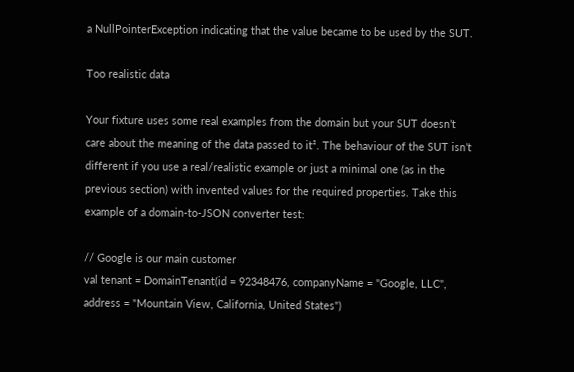a NullPointerException indicating that the value became to be used by the SUT.

Too realistic data

Your fixture uses some real examples from the domain but your SUT doesn’t care about the meaning of the data passed to it². The behaviour of the SUT isn’t different if you use a real/realistic example or just a minimal one (as in the previous section) with invented values for the required properties. Take this example of a domain-to-JSON converter test:

// Google is our main customer
val tenant = DomainTenant(id = 92348476, companyName = "Google, LLC", address = "Mountain View, California, United States")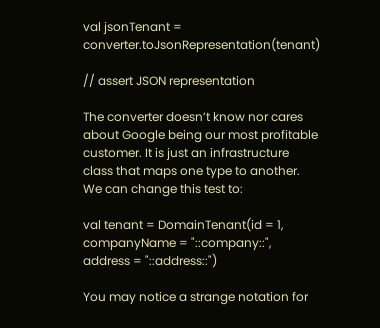val jsonTenant = converter.toJsonRepresentation(tenant)

// assert JSON representation

The converter doesn’t know nor cares about Google being our most profitable customer. It is just an infrastructure class that maps one type to another. We can change this test to:

val tenant = DomainTenant(id = 1, companyName = "::company::", address = "::address::")

You may notice a strange notation for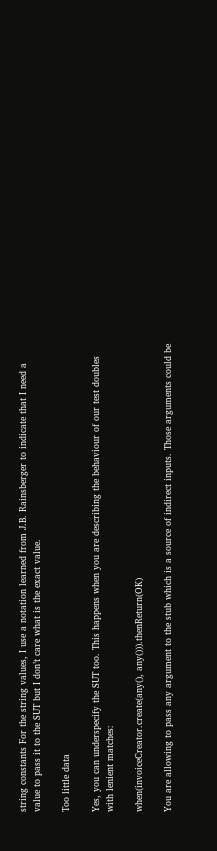string constants For the string values, I use a notation learned from J.B. Rainsberger to indicate that I need a value to pass it to the SUT but I don’t care what is the exact value.

Too little data

Yes, you can underspecify the SUT too. This happens when you are describing the behaviour of our test doubles with lenient matches:

when(invoiceCreator.create(any(), any())).thenReturn(OK)

You are allowing to pass any argument to the stub which is a source of indirect inputs. Those arguments could be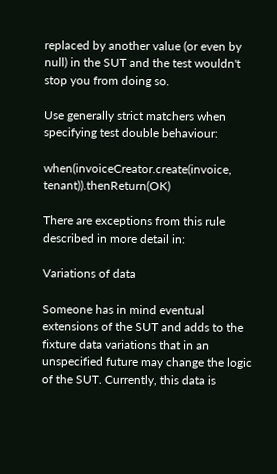replaced by another value (or even by null) in the SUT and the test wouldn't stop you from doing so.

Use generally strict matchers when specifying test double behaviour:

when(invoiceCreator.create(invoice, tenant)).thenReturn(OK)

There are exceptions from this rule described in more detail in:

Variations of data

Someone has in mind eventual extensions of the SUT and adds to the fixture data variations that in an unspecified future may change the logic of the SUT. Currently, this data is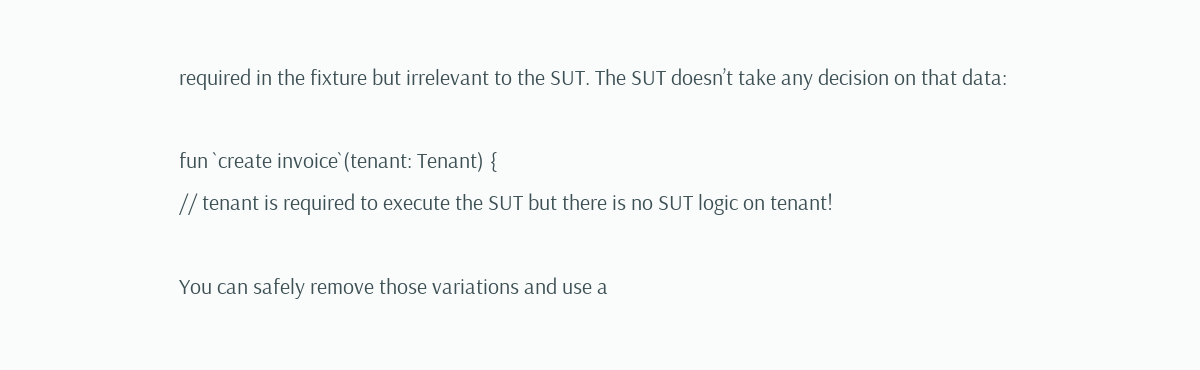required in the fixture but irrelevant to the SUT. The SUT doesn’t take any decision on that data:

fun `create invoice`(tenant: Tenant) {
// tenant is required to execute the SUT but there is no SUT logic on tenant!

You can safely remove those variations and use a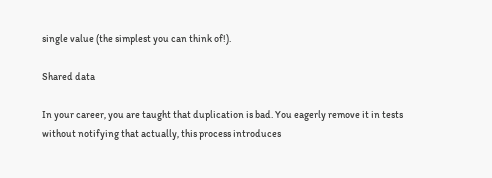single value (the simplest you can think of!).

Shared data

In your career, you are taught that duplication is bad. You eagerly remove it in tests without notifying that actually, this process introduces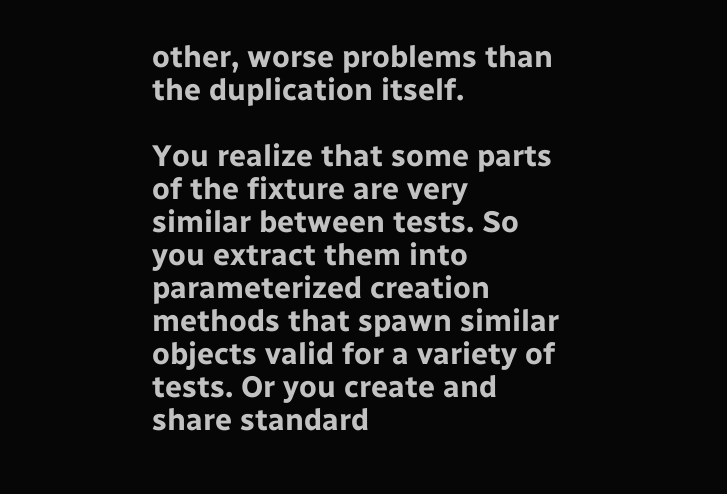other, worse problems than the duplication itself.

You realize that some parts of the fixture are very similar between tests. So you extract them into parameterized creation methods that spawn similar objects valid for a variety of tests. Or you create and share standard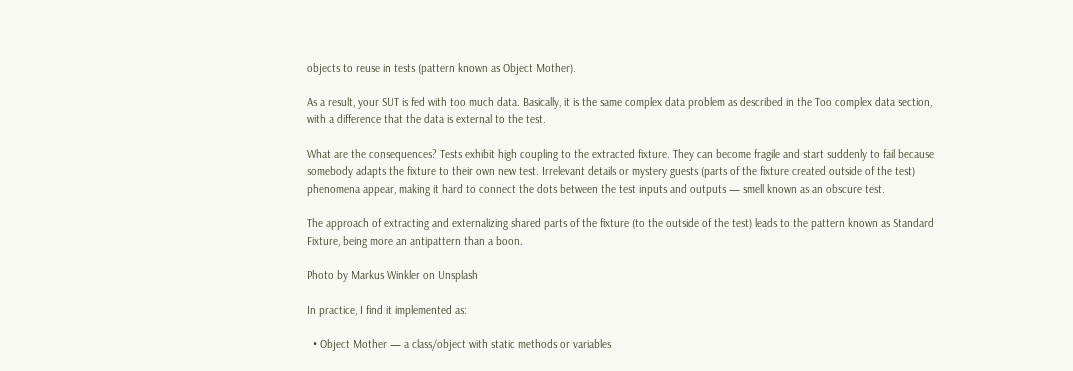objects to reuse in tests (pattern known as Object Mother).

As a result, your SUT is fed with too much data. Basically, it is the same complex data problem as described in the Too complex data section, with a difference that the data is external to the test.

What are the consequences? Tests exhibit high coupling to the extracted fixture. They can become fragile and start suddenly to fail because somebody adapts the fixture to their own new test. Irrelevant details or mystery guests (parts of the fixture created outside of the test) phenomena appear, making it hard to connect the dots between the test inputs and outputs — smell known as an obscure test.

The approach of extracting and externalizing shared parts of the fixture (to the outside of the test) leads to the pattern known as Standard Fixture, being more an antipattern than a boon.

Photo by Markus Winkler on Unsplash

In practice, I find it implemented as:

  • Object Mother — a class/object with static methods or variables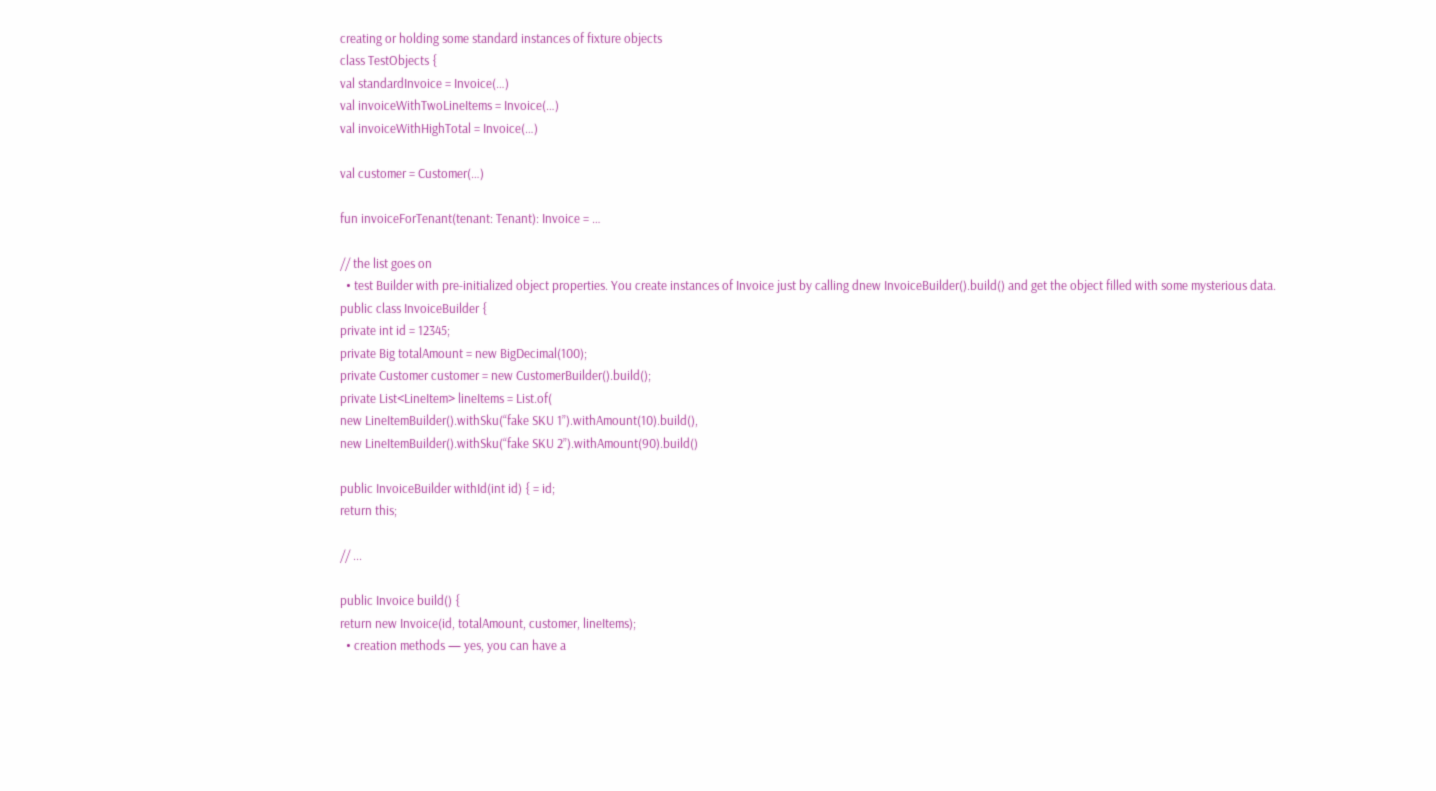creating or holding some standard instances of fixture objects
class TestObjects {
val standardInvoice = Invoice(…)
val invoiceWithTwoLineItems = Invoice(…)
val invoiceWithHighTotal = Invoice(…)

val customer = Customer(…)

fun invoiceForTenant(tenant: Tenant): Invoice = …

// the list goes on
  • test Builder with pre-initialized object properties. You create instances of Invoice just by calling dnew InvoiceBuilder().build() and get the object filled with some mysterious data.
public class InvoiceBuilder {
private int id = 12345;
private Big totalAmount = new BigDecimal(100);
private Customer customer = new CustomerBuilder().build();
private List<LineItem> lineItems = List.of(
new LineItemBuilder().withSku(“fake SKU 1”).withAmount(10).build(),
new LineItemBuilder().withSku(“fake SKU 2”).withAmount(90).build()

public InvoiceBuilder withId(int id) { = id;
return this;

// ...

public Invoice build() {
return new Invoice(id, totalAmount, customer, lineItems);
  • creation methods — yes, you can have a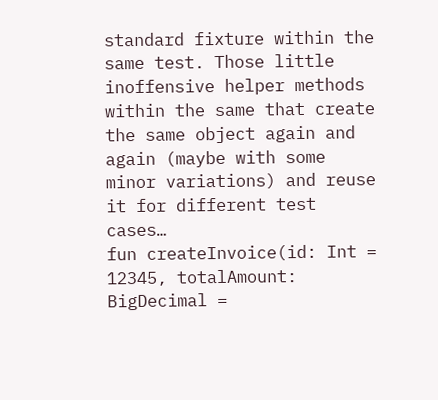standard fixture within the same test. Those little inoffensive helper methods within the same that create the same object again and again (maybe with some minor variations) and reuse it for different test cases…
fun createInvoice(id: Int = 12345, totalAmount: BigDecimal =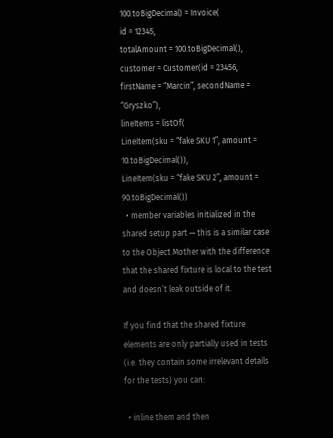100.toBigDecimal) = Invoice(
id = 12345,
totalAmount = 100.toBigDecimal(),
customer = Customer(id = 23456, firstName = “Marcin”, secondName = “Gryszko”),
lineItems = listOf(
LineItem(sku = “fake SKU 1”, amount = 10.toBigDecimal()),
LineItem(sku = “fake SKU 2”, amount = 90.toBigDecimal())
  • member variables initialized in the shared setup part — this is a similar case to the Object Mother with the difference that the shared fixture is local to the test and doesn’t leak outside of it.

If you find that the shared fixture elements are only partially used in tests (i.e. they contain some irrelevant details for the tests) you can:

  • inline them and then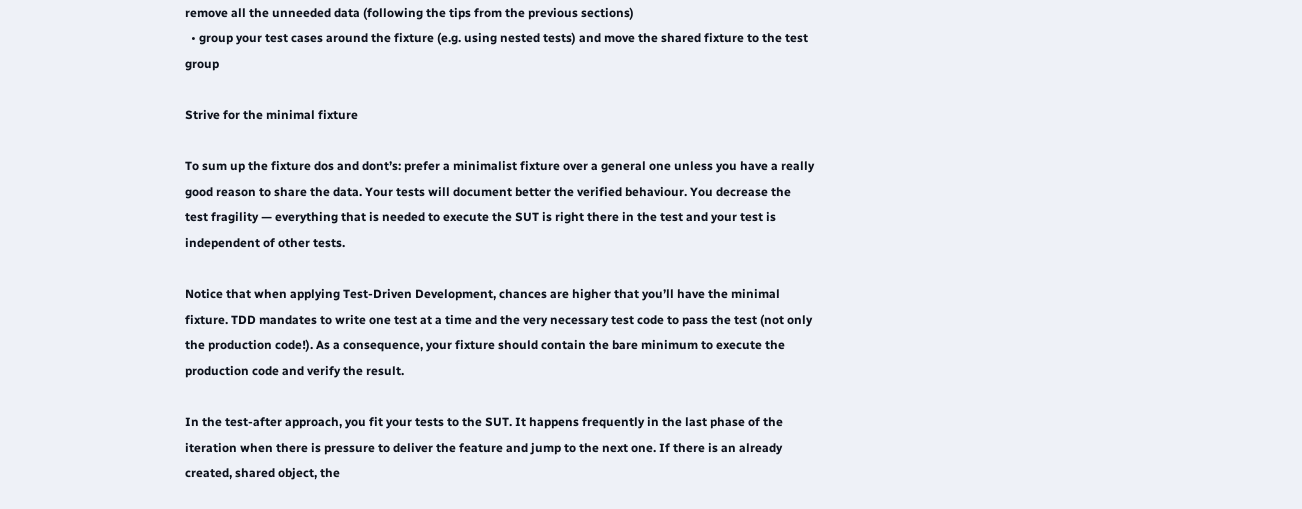remove all the unneeded data (following the tips from the previous sections)
  • group your test cases around the fixture (e.g. using nested tests) and move the shared fixture to the test group

Strive for the minimal fixture

To sum up the fixture dos and dont’s: prefer a minimalist fixture over a general one unless you have a really good reason to share the data. Your tests will document better the verified behaviour. You decrease the test fragility — everything that is needed to execute the SUT is right there in the test and your test is independent of other tests.

Notice that when applying Test-Driven Development, chances are higher that you’ll have the minimal fixture. TDD mandates to write one test at a time and the very necessary test code to pass the test (not only the production code!). As a consequence, your fixture should contain the bare minimum to execute the production code and verify the result.

In the test-after approach, you fit your tests to the SUT. It happens frequently in the last phase of the iteration when there is pressure to deliver the feature and jump to the next one. If there is an already created, shared object, the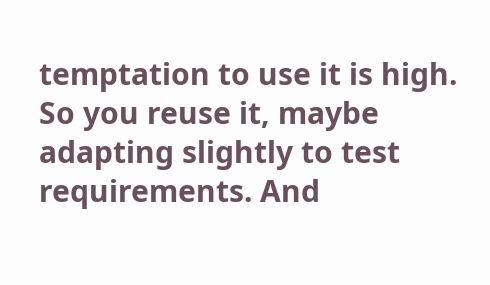temptation to use it is high. So you reuse it, maybe adapting slightly to test requirements. And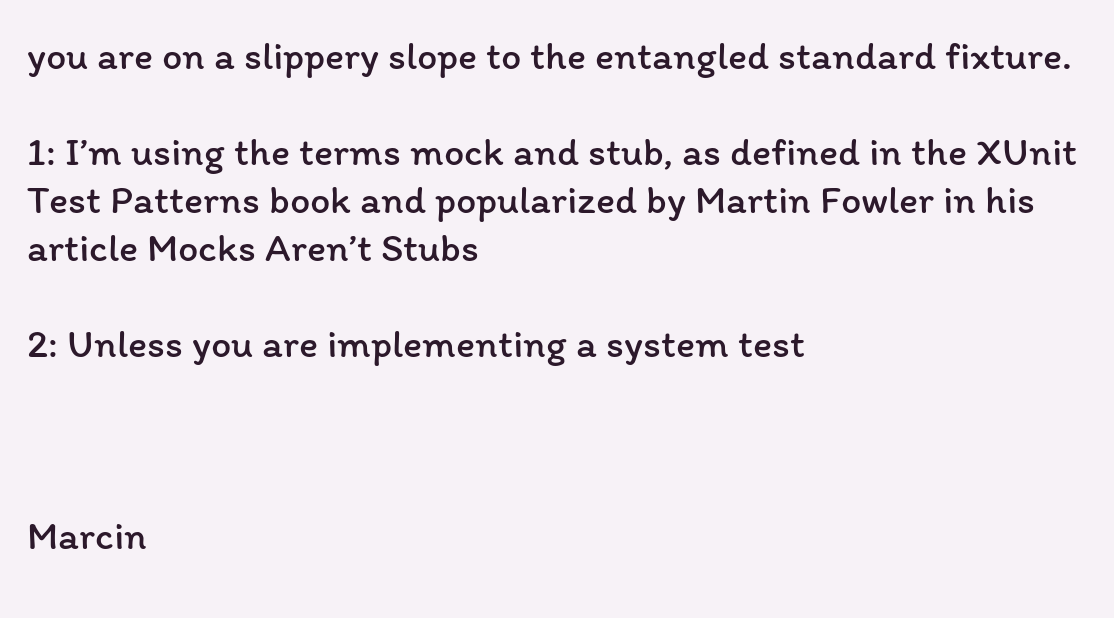you are on a slippery slope to the entangled standard fixture.

1: I’m using the terms mock and stub, as defined in the XUnit Test Patterns book and popularized by Martin Fowler in his article Mocks Aren’t Stubs

2: Unless you are implementing a system test



Marcin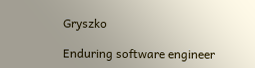Gryszko

Enduring software engineer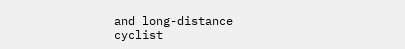and long-distance cyclist